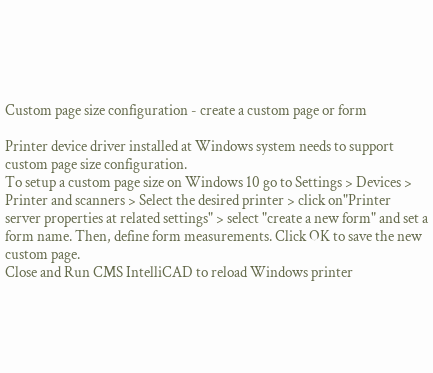Custom page size configuration - create a custom page or form

Printer device driver installed at Windows system needs to support custom page size configuration.
To setup a custom page size on Windows 10 go to Settings > Devices > Printer and scanners > Select the desired printer > click on"Printer server properties at related settings" > select "create a new form" and set a form name. Then, define form measurements. Click OK to save the new custom page.
Close and Run CMS IntelliCAD to reload Windows printer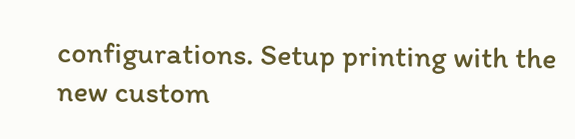configurations. Setup printing with the new custom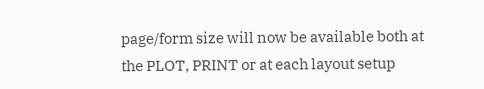page/form size will now be available both at the PLOT, PRINT or at each layout setup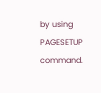by using PAGESETUP command.